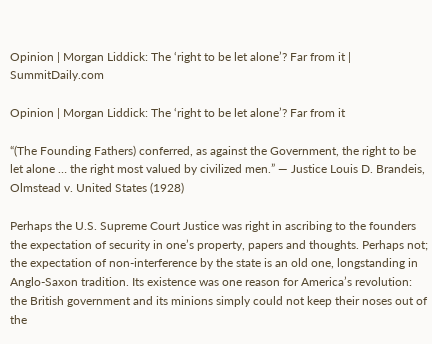Opinion | Morgan Liddick: The ‘right to be let alone’? Far from it | SummitDaily.com

Opinion | Morgan Liddick: The ‘right to be let alone’? Far from it

“(The Founding Fathers) conferred, as against the Government, the right to be let alone … the right most valued by civilized men.” — Justice Louis D. Brandeis, Olmstead v. United States (1928)

Perhaps the U.S. Supreme Court Justice was right in ascribing to the founders the expectation of security in one’s property, papers and thoughts. Perhaps not; the expectation of non-interference by the state is an old one, longstanding in Anglo-Saxon tradition. Its existence was one reason for America’s revolution: the British government and its minions simply could not keep their noses out of the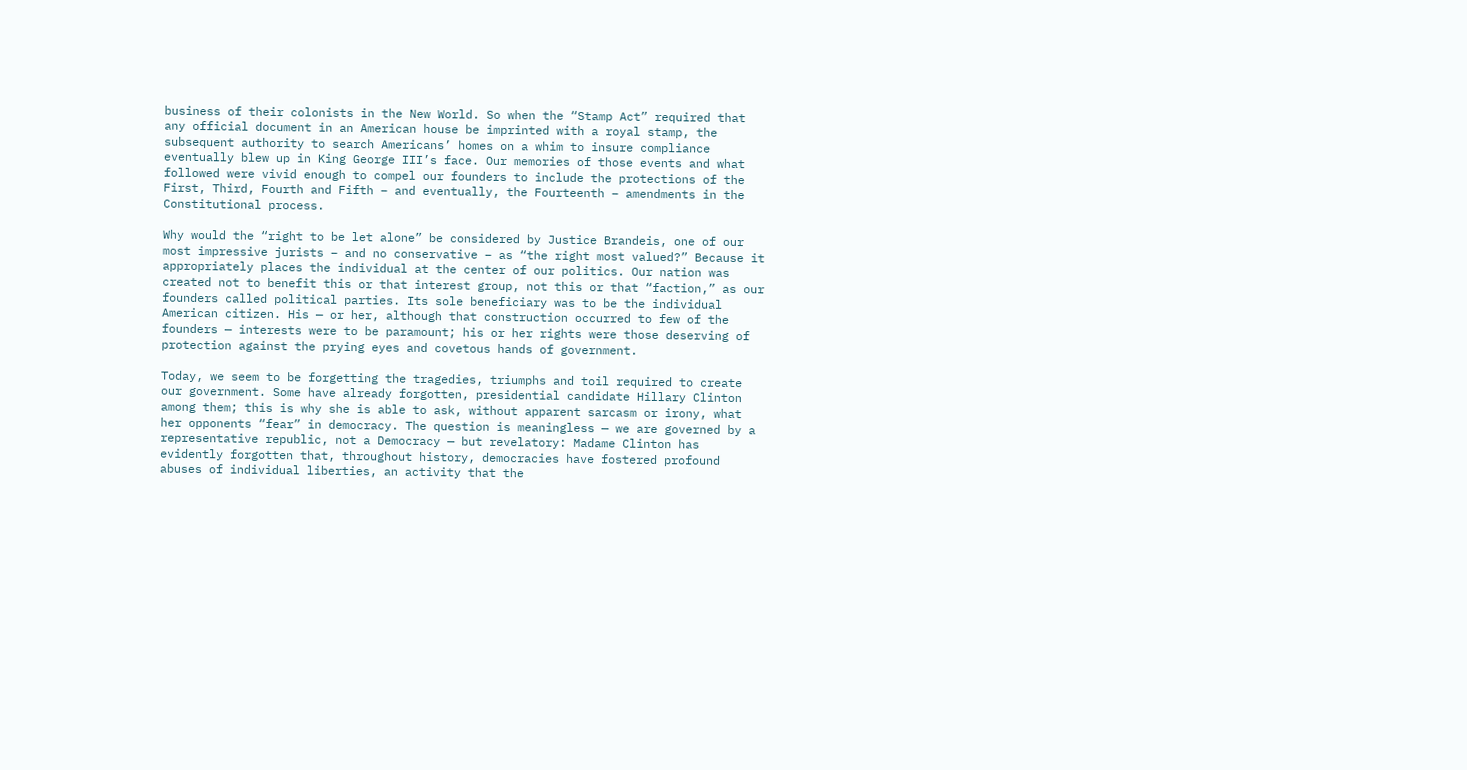business of their colonists in the New World. So when the “Stamp Act” required that any official document in an American house be imprinted with a royal stamp, the subsequent authority to search Americans’ homes on a whim to insure compliance eventually blew up in King George III’s face. Our memories of those events and what followed were vivid enough to compel our founders to include the protections of the First, Third, Fourth and Fifth – and eventually, the Fourteenth – amendments in the Constitutional process.

Why would the “right to be let alone” be considered by Justice Brandeis, one of our most impressive jurists – and no conservative – as “the right most valued?” Because it appropriately places the individual at the center of our politics. Our nation was created not to benefit this or that interest group, not this or that “faction,” as our founders called political parties. Its sole beneficiary was to be the individual American citizen. His — or her, although that construction occurred to few of the founders — interests were to be paramount; his or her rights were those deserving of protection against the prying eyes and covetous hands of government.

Today, we seem to be forgetting the tragedies, triumphs and toil required to create our government. Some have already forgotten, presidential candidate Hillary Clinton among them; this is why she is able to ask, without apparent sarcasm or irony, what her opponents “fear” in democracy. The question is meaningless — we are governed by a representative republic, not a Democracy — but revelatory: Madame Clinton has evidently forgotten that, throughout history, democracies have fostered profound abuses of individual liberties, an activity that the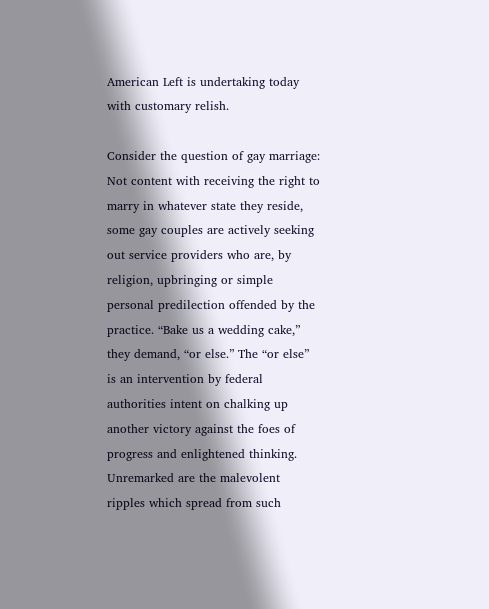American Left is undertaking today with customary relish.

Consider the question of gay marriage: Not content with receiving the right to marry in whatever state they reside, some gay couples are actively seeking out service providers who are, by religion, upbringing or simple personal predilection offended by the practice. “Bake us a wedding cake,” they demand, “or else.” The “or else” is an intervention by federal authorities intent on chalking up another victory against the foes of progress and enlightened thinking. Unremarked are the malevolent ripples which spread from such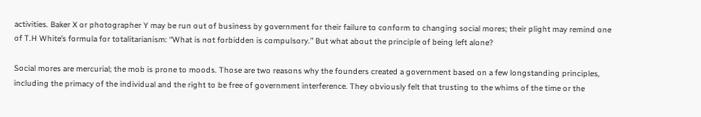activities. Baker X or photographer Y may be run out of business by government for their failure to conform to changing social mores; their plight may remind one of T.H White’s formula for totalitarianism: “What is not forbidden is compulsory.” But what about the principle of being left alone?

Social mores are mercurial; the mob is prone to moods. Those are two reasons why the founders created a government based on a few longstanding principles, including the primacy of the individual and the right to be free of government interference. They obviously felt that trusting to the whims of the time or the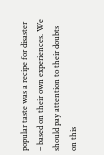popular taste was a recipe for disaster – based on their own experiences. We should pay attention to their doubts on this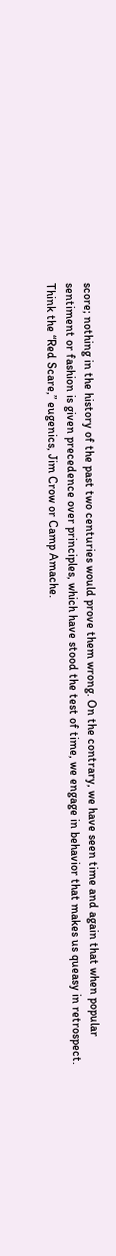score; nothing in the history of the past two centuries would prove them wrong. On the contrary, we have seen time and again that when popular sentiment or fashion is given precedence over principles, which have stood the test of time, we engage in behavior that makes us queasy in retrospect. Think the “Red Scare,” eugenics, Jim Crow or Camp Amache.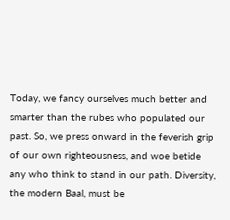Today, we fancy ourselves much better and smarter than the rubes who populated our past. So, we press onward in the feverish grip of our own righteousness, and woe betide any who think to stand in our path. Diversity, the modern Baal, must be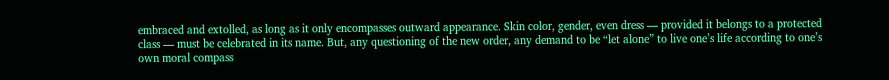embraced and extolled, as long as it only encompasses outward appearance. Skin color, gender, even dress — provided it belongs to a protected class — must be celebrated in its name. But, any questioning of the new order, any demand to be “let alone” to live one’s life according to one’s own moral compass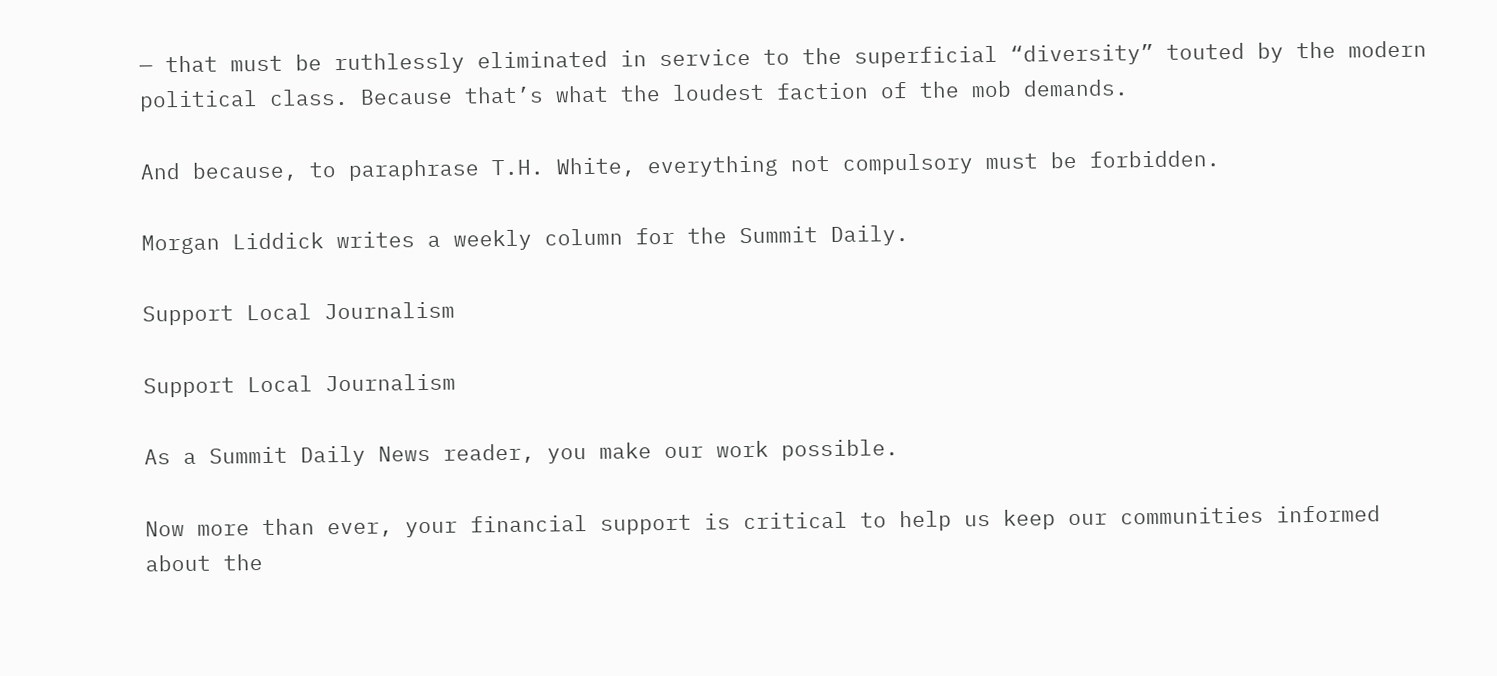— that must be ruthlessly eliminated in service to the superficial “diversity” touted by the modern political class. Because that’s what the loudest faction of the mob demands.

And because, to paraphrase T.H. White, everything not compulsory must be forbidden.

Morgan Liddick writes a weekly column for the Summit Daily.

Support Local Journalism

Support Local Journalism

As a Summit Daily News reader, you make our work possible.

Now more than ever, your financial support is critical to help us keep our communities informed about the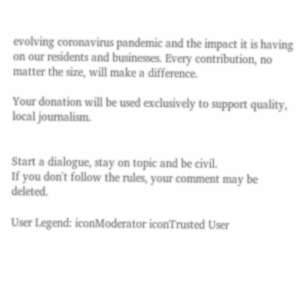evolving coronavirus pandemic and the impact it is having on our residents and businesses. Every contribution, no matter the size, will make a difference.

Your donation will be used exclusively to support quality, local journalism.


Start a dialogue, stay on topic and be civil.
If you don't follow the rules, your comment may be deleted.

User Legend: iconModerator iconTrusted User